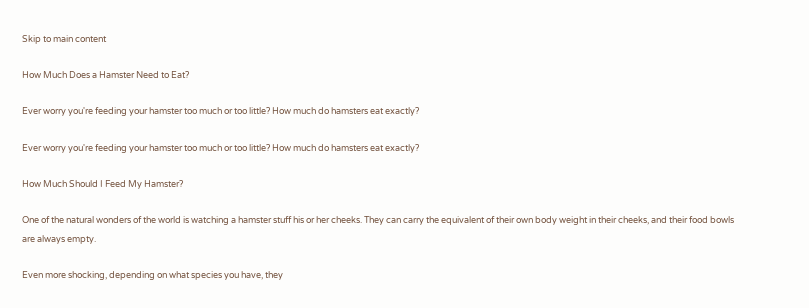Skip to main content

How Much Does a Hamster Need to Eat?

Ever worry you're feeding your hamster too much or too little? How much do hamsters eat exactly?

Ever worry you're feeding your hamster too much or too little? How much do hamsters eat exactly?

How Much Should I Feed My Hamster?

One of the natural wonders of the world is watching a hamster stuff his or her cheeks. They can carry the equivalent of their own body weight in their cheeks, and their food bowls are always empty.

Even more shocking, depending on what species you have, they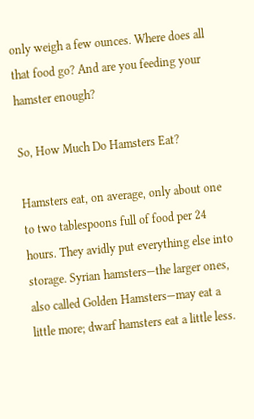only weigh a few ounces. Where does all that food go? And are you feeding your hamster enough?

So, How Much Do Hamsters Eat?

Hamsters eat, on average, only about one to two tablespoons full of food per 24 hours. They avidly put everything else into storage. Syrian hamsters—the larger ones, also called Golden Hamsters—may eat a little more; dwarf hamsters eat a little less.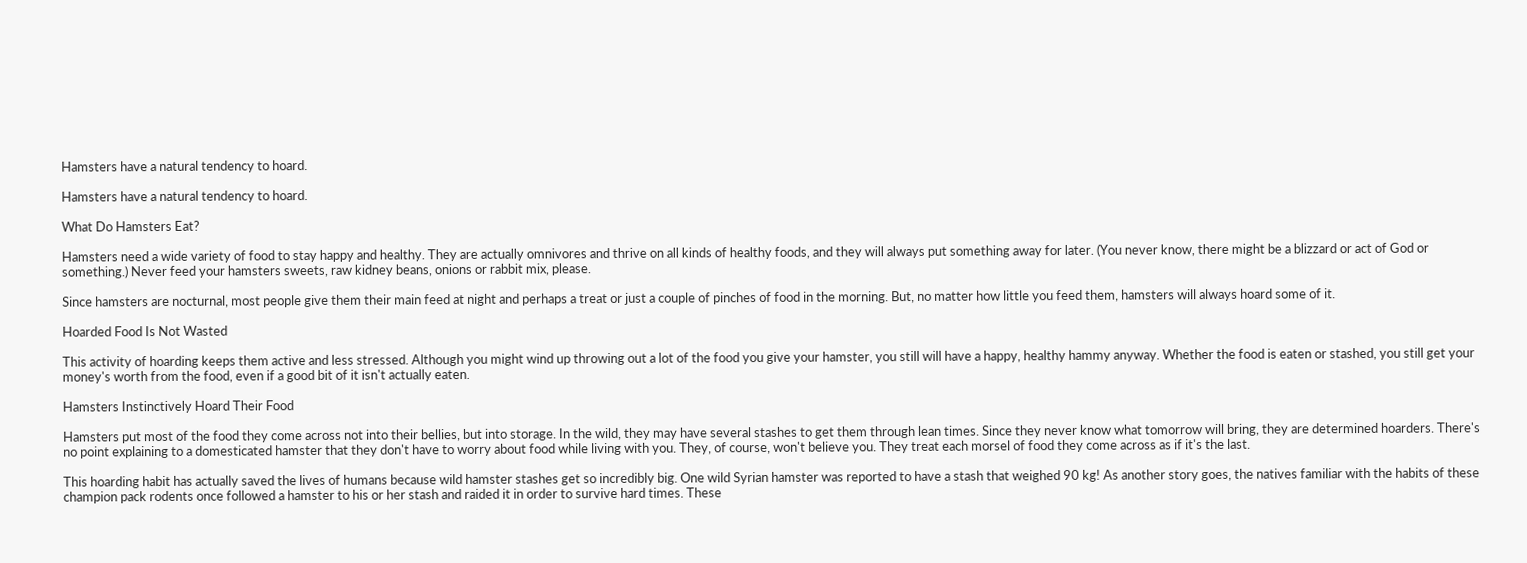Hamsters have a natural tendency to hoard.

Hamsters have a natural tendency to hoard.

What Do Hamsters Eat?

Hamsters need a wide variety of food to stay happy and healthy. They are actually omnivores and thrive on all kinds of healthy foods, and they will always put something away for later. (You never know, there might be a blizzard or act of God or something.) Never feed your hamsters sweets, raw kidney beans, onions or rabbit mix, please.

Since hamsters are nocturnal, most people give them their main feed at night and perhaps a treat or just a couple of pinches of food in the morning. But, no matter how little you feed them, hamsters will always hoard some of it.

Hoarded Food Is Not Wasted

This activity of hoarding keeps them active and less stressed. Although you might wind up throwing out a lot of the food you give your hamster, you still will have a happy, healthy hammy anyway. Whether the food is eaten or stashed, you still get your money's worth from the food, even if a good bit of it isn't actually eaten.

Hamsters Instinctively Hoard Their Food

Hamsters put most of the food they come across not into their bellies, but into storage. In the wild, they may have several stashes to get them through lean times. Since they never know what tomorrow will bring, they are determined hoarders. There's no point explaining to a domesticated hamster that they don't have to worry about food while living with you. They, of course, won't believe you. They treat each morsel of food they come across as if it's the last.

This hoarding habit has actually saved the lives of humans because wild hamster stashes get so incredibly big. One wild Syrian hamster was reported to have a stash that weighed 90 kg! As another story goes, the natives familiar with the habits of these champion pack rodents once followed a hamster to his or her stash and raided it in order to survive hard times. These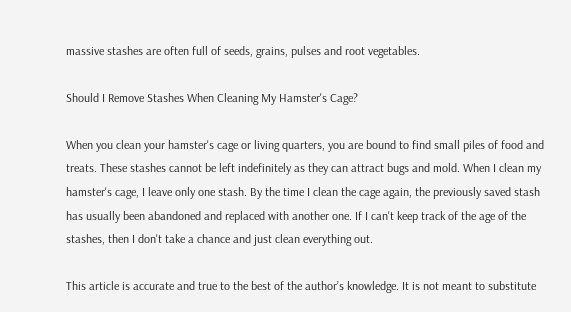massive stashes are often full of seeds, grains, pulses and root vegetables.

Should I Remove Stashes When Cleaning My Hamster's Cage?

When you clean your hamster's cage or living quarters, you are bound to find small piles of food and treats. These stashes cannot be left indefinitely as they can attract bugs and mold. When I clean my hamster's cage, I leave only one stash. By the time I clean the cage again, the previously saved stash has usually been abandoned and replaced with another one. If I can't keep track of the age of the stashes, then I don't take a chance and just clean everything out.

This article is accurate and true to the best of the author’s knowledge. It is not meant to substitute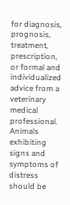for diagnosis, prognosis, treatment, prescription, or formal and individualized advice from a veterinary medical professional. Animals exhibiting signs and symptoms of distress should be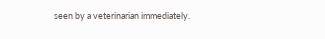seen by a veterinarian immediately.